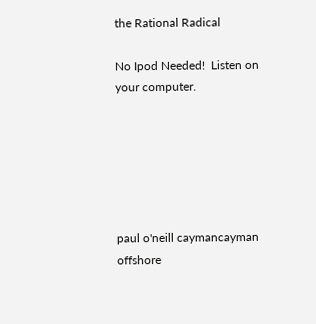the Rational Radical

No Ipod Needed!  Listen on your computer.






paul o'neill caymancayman offshore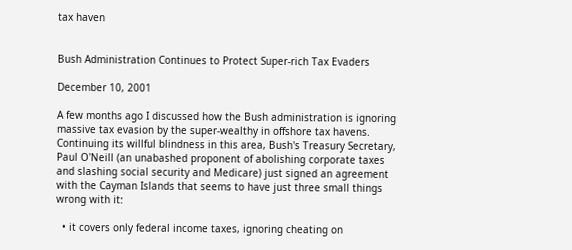tax haven


Bush Administration Continues to Protect Super-rich Tax Evaders

December 10, 2001

A few months ago I discussed how the Bush administration is ignoring massive tax evasion by the super-wealthy in offshore tax havens.  Continuing its willful blindness in this area, Bush's Treasury Secretary, Paul O'Neill (an unabashed proponent of abolishing corporate taxes and slashing social security and Medicare) just signed an agreement with the Cayman Islands that seems to have just three small things wrong with it:

  • it covers only federal income taxes, ignoring cheating on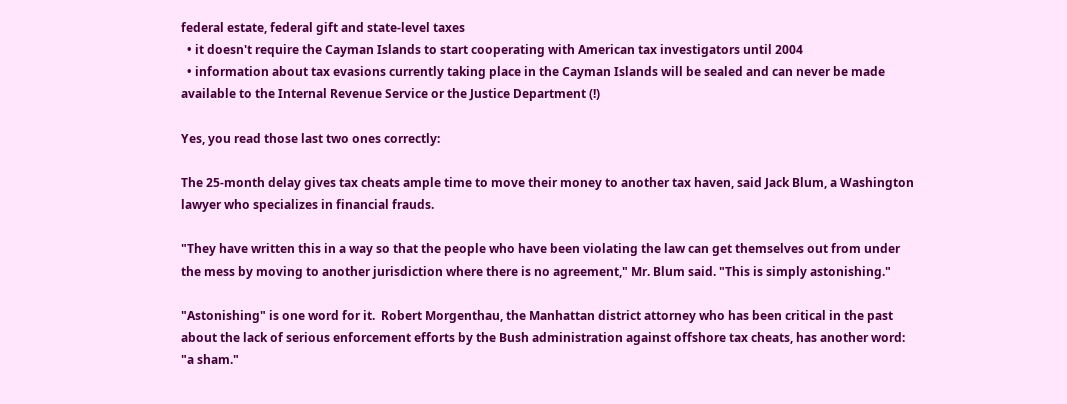federal estate, federal gift and state-level taxes
  • it doesn't require the Cayman Islands to start cooperating with American tax investigators until 2004
  • information about tax evasions currently taking place in the Cayman Islands will be sealed and can never be made available to the Internal Revenue Service or the Justice Department (!)

Yes, you read those last two ones correctly:

The 25-month delay gives tax cheats ample time to move their money to another tax haven, said Jack Blum, a Washington lawyer who specializes in financial frauds.

"They have written this in a way so that the people who have been violating the law can get themselves out from under the mess by moving to another jurisdiction where there is no agreement," Mr. Blum said. "This is simply astonishing."

"Astonishing" is one word for it.  Robert Morgenthau, the Manhattan district attorney who has been critical in the past about the lack of serious enforcement efforts by the Bush administration against offshore tax cheats, has another word: "a sham."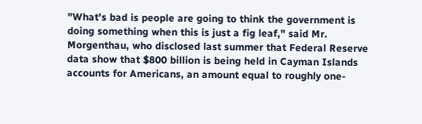"What's bad is people are going to think the government is doing something when this is just a fig leaf," said Mr. Morgenthau, who disclosed last summer that Federal Reserve data show that $800 billion is being held in Cayman Islands accounts for Americans, an amount equal to roughly one-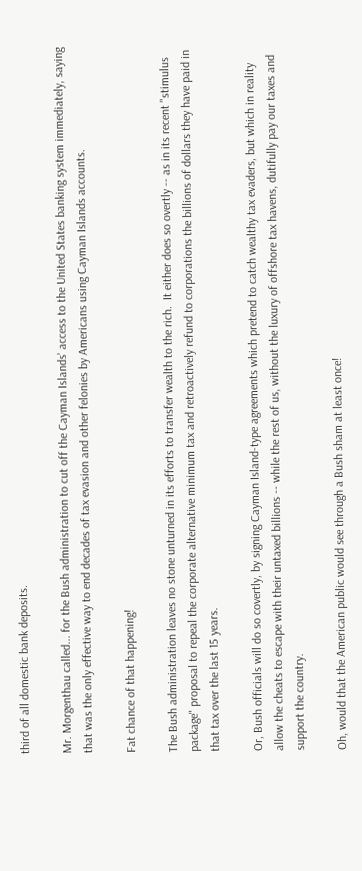third of all domestic bank deposits.

Mr. Morgenthau called... for the Bush administration to cut off the Cayman Islands' access to the United States banking system immediately, saying that was the only effective way to end decades of tax evasion and other felonies by Americans using Cayman Islands accounts.

Fat chance of that happening!

The Bush administration leaves no stone unturned in its efforts to transfer wealth to the rich.  It either does so overtly -- as in its recent "stimulus package" proposal to repeal the corporate alternative minimum tax and retroactively refund to corporations the billions of dollars they have paid in that tax over the last 15 years.

Or, Bush officials will do so covertly, by signing Cayman Island-type agreements which pretend to catch wealthy tax evaders, but which in reality allow the cheats to escape with their untaxed billions -- while the rest of us, without the luxury of offshore tax havens, dutifully pay our taxes and support the country.

Oh, would that the American public would see through a Bush sham at least once!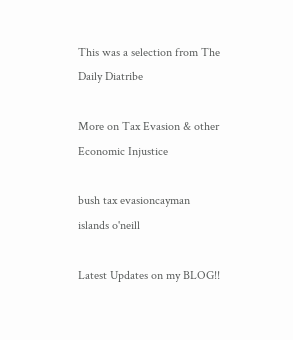This was a selection from The Daily Diatribe

More on Tax Evasion & other Economic Injustice

bush tax evasioncayman islands o'neill

Latest Updates on my BLOG!!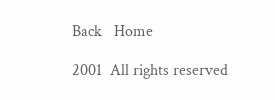Back   Home

2001  All rights reserved